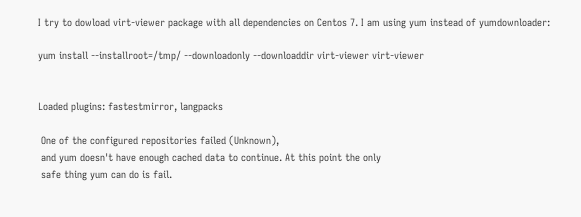I try to dowload virt-viewer package with all dependencies on Centos 7. I am using yum instead of yumdownloader:

yum install --installroot=/tmp/ --downloadonly --downloaddir virt-viewer virt-viewer


Loaded plugins: fastestmirror, langpacks

 One of the configured repositories failed (Unknown),
 and yum doesn't have enough cached data to continue. At this point the only
 safe thing yum can do is fail.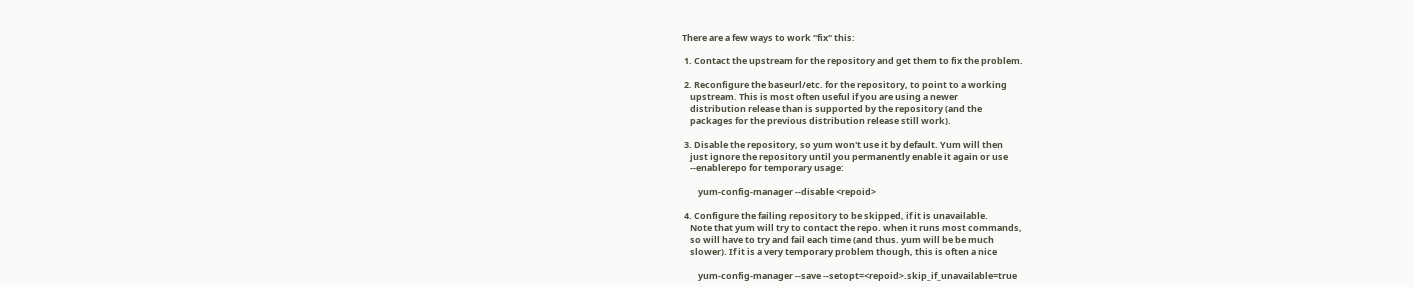There are a few ways to work "fix" this:

 1. Contact the upstream for the repository and get them to fix the problem.

 2. Reconfigure the baseurl/etc. for the repository, to point to a working
    upstream. This is most often useful if you are using a newer
    distribution release than is supported by the repository (and the
    packages for the previous distribution release still work).

 3. Disable the repository, so yum won't use it by default. Yum will then
    just ignore the repository until you permanently enable it again or use
    --enablerepo for temporary usage:

        yum-config-manager --disable <repoid>

 4. Configure the failing repository to be skipped, if it is unavailable.
    Note that yum will try to contact the repo. when it runs most commands,
    so will have to try and fail each time (and thus. yum will be be much
    slower). If it is a very temporary problem though, this is often a nice

        yum-config-manager --save --setopt=<repoid>.skip_if_unavailable=true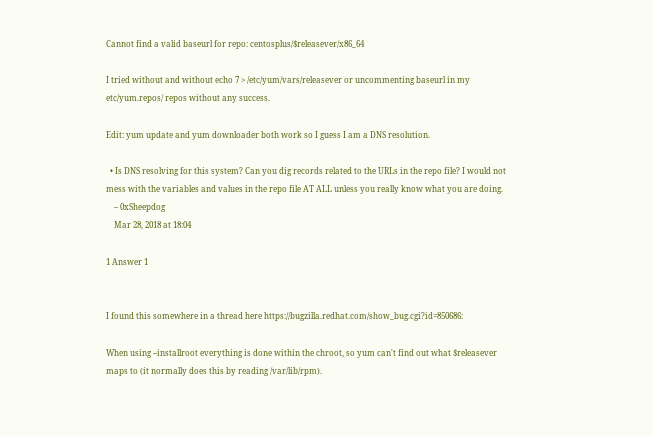Cannot find a valid baseurl for repo: centosplus/$releasever/x86_64

I tried without and without echo 7 > /etc/yum/vars/releasever or uncommenting baseurl in my etc/yum.repos/ repos without any success.

Edit: yum update and yum downloader both work so I guess I am a DNS resolution.

  • Is DNS resolving for this system? Can you dig records related to the URLs in the repo file? I would not mess with the variables and values in the repo file AT ALL unless you really know what you are doing.
    – 0xSheepdog
    Mar 28, 2018 at 18:04

1 Answer 1


I found this somewhere in a thread here https://bugzilla.redhat.com/show_bug.cgi?id=850686:

When using --installroot everything is done within the chroot, so yum can't find out what $releasever maps to (it normally does this by reading /var/lib/rpm).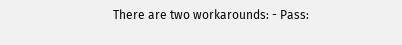There are two workarounds: - Pass: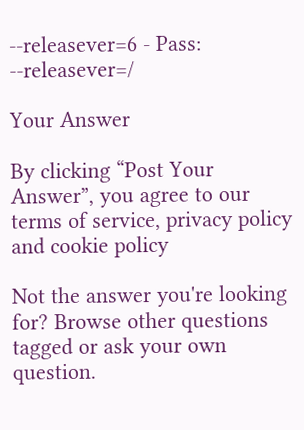--releasever=6 - Pass: --releasever=/

Your Answer

By clicking “Post Your Answer”, you agree to our terms of service, privacy policy and cookie policy

Not the answer you're looking for? Browse other questions tagged or ask your own question.